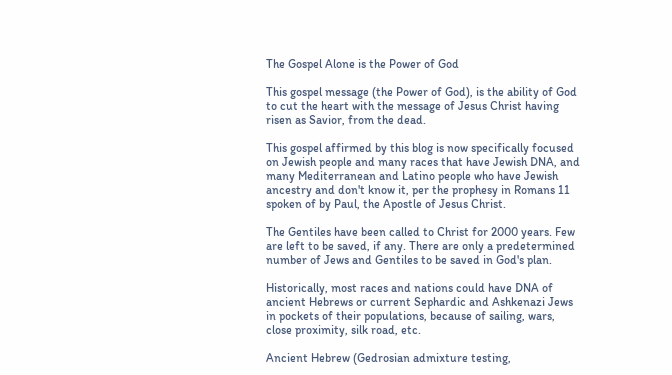The Gospel Alone is the Power of God

This gospel message (the Power of God), is the ability of God to cut the heart with the message of Jesus Christ having risen as Savior, from the dead.

This gospel affirmed by this blog is now specifically focused on Jewish people and many races that have Jewish DNA, and many Mediterranean and Latino people who have Jewish ancestry and don't know it, per the prophesy in Romans 11 spoken of by Paul, the Apostle of Jesus Christ.

The Gentiles have been called to Christ for 2000 years. Few are left to be saved, if any. There are only a predetermined number of Jews and Gentiles to be saved in God's plan.

Historically, most races and nations could have DNA of ancient Hebrews or current Sephardic and Ashkenazi Jews in pockets of their populations, because of sailing, wars, close proximity, silk road, etc.

Ancient Hebrew (Gedrosian admixture testing,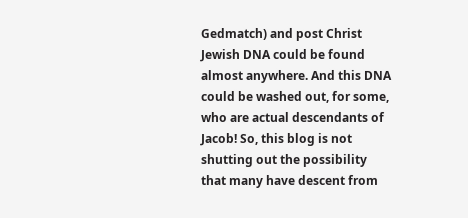Gedmatch) and post Christ Jewish DNA could be found almost anywhere. And this DNA could be washed out, for some, who are actual descendants of Jacob! So, this blog is not shutting out the possibility that many have descent from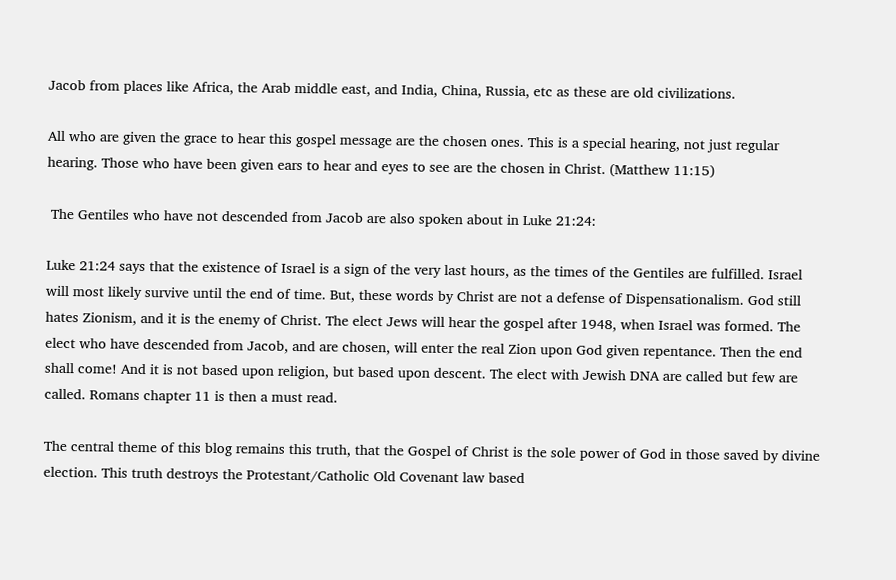Jacob from places like Africa, the Arab middle east, and India, China, Russia, etc as these are old civilizations.

All who are given the grace to hear this gospel message are the chosen ones. This is a special hearing, not just regular hearing. Those who have been given ears to hear and eyes to see are the chosen in Christ. (Matthew 11:15)

 The Gentiles who have not descended from Jacob are also spoken about in Luke 21:24:

Luke 21:24 says that the existence of Israel is a sign of the very last hours, as the times of the Gentiles are fulfilled. Israel will most likely survive until the end of time. But, these words by Christ are not a defense of Dispensationalism. God still hates Zionism, and it is the enemy of Christ. The elect Jews will hear the gospel after 1948, when Israel was formed. The elect who have descended from Jacob, and are chosen, will enter the real Zion upon God given repentance. Then the end shall come! And it is not based upon religion, but based upon descent. The elect with Jewish DNA are called but few are called. Romans chapter 11 is then a must read.

The central theme of this blog remains this truth, that the Gospel of Christ is the sole power of God in those saved by divine election. This truth destroys the Protestant/Catholic Old Covenant law based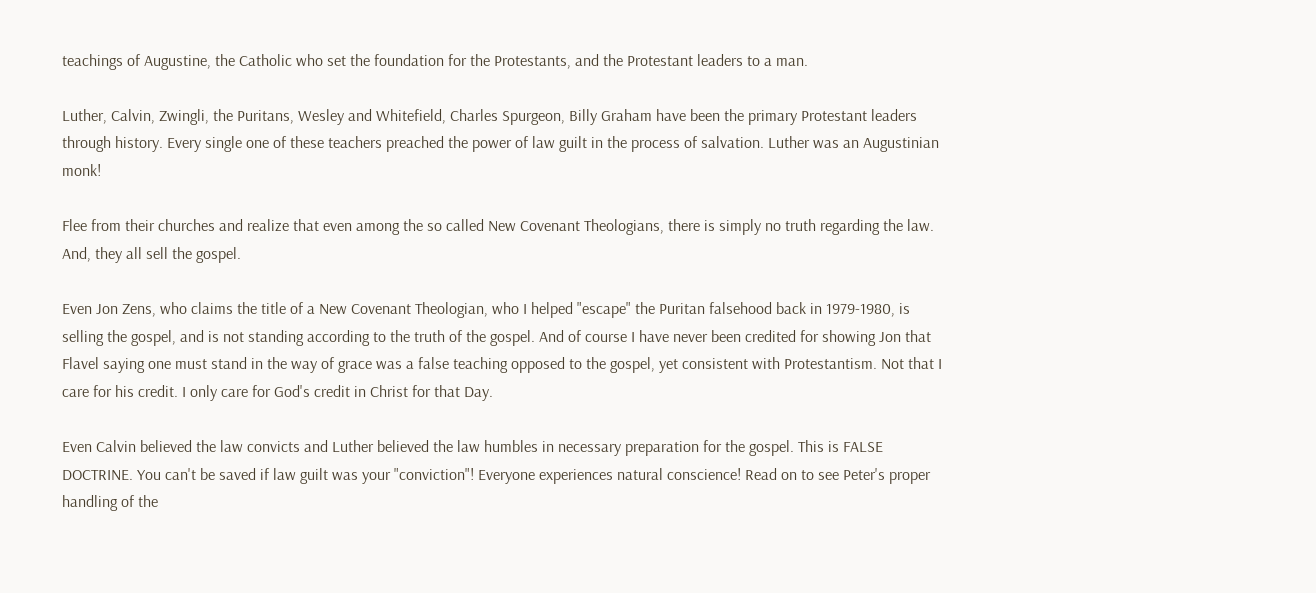teachings of Augustine, the Catholic who set the foundation for the Protestants, and the Protestant leaders to a man.

Luther, Calvin, Zwingli, the Puritans, Wesley and Whitefield, Charles Spurgeon, Billy Graham have been the primary Protestant leaders through history. Every single one of these teachers preached the power of law guilt in the process of salvation. Luther was an Augustinian monk!

Flee from their churches and realize that even among the so called New Covenant Theologians, there is simply no truth regarding the law. And, they all sell the gospel.

Even Jon Zens, who claims the title of a New Covenant Theologian, who I helped "escape" the Puritan falsehood back in 1979-1980, is selling the gospel, and is not standing according to the truth of the gospel. And of course I have never been credited for showing Jon that Flavel saying one must stand in the way of grace was a false teaching opposed to the gospel, yet consistent with Protestantism. Not that I care for his credit. I only care for God's credit in Christ for that Day.

Even Calvin believed the law convicts and Luther believed the law humbles in necessary preparation for the gospel. This is FALSE DOCTRINE. You can't be saved if law guilt was your "conviction"! Everyone experiences natural conscience! Read on to see Peter's proper handling of the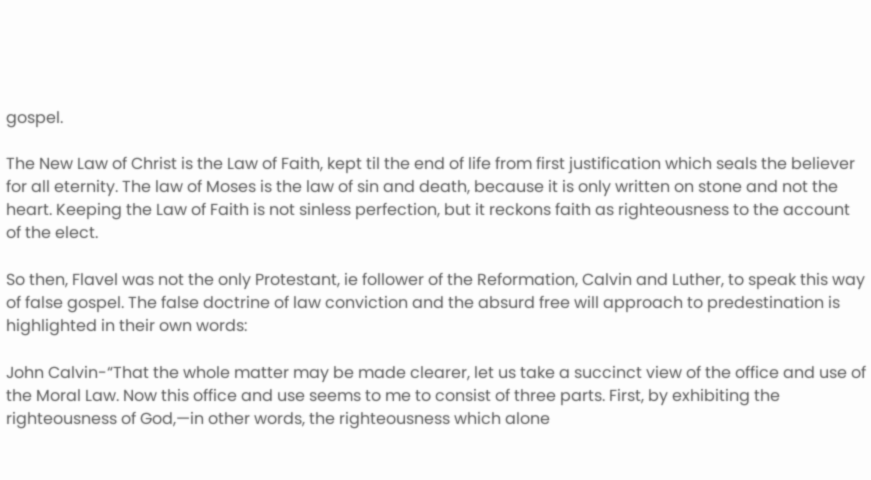gospel.

The New Law of Christ is the Law of Faith, kept til the end of life from first justification which seals the believer for all eternity. The law of Moses is the law of sin and death, because it is only written on stone and not the heart. Keeping the Law of Faith is not sinless perfection, but it reckons faith as righteousness to the account of the elect.

So then, Flavel was not the only Protestant, ie follower of the Reformation, Calvin and Luther, to speak this way of false gospel. The false doctrine of law conviction and the absurd free will approach to predestination is highlighted in their own words:

John Calvin-“That the whole matter may be made clearer, let us take a succinct view of the office and use of the Moral Law. Now this office and use seems to me to consist of three parts. First, by exhibiting the righteousness of God,—in other words, the righteousness which alone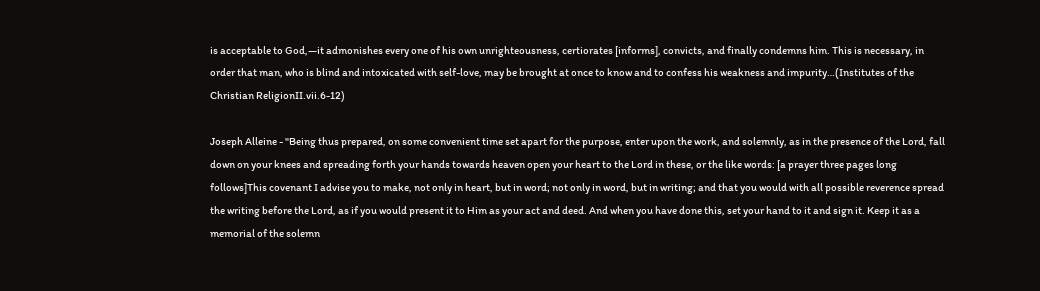is acceptable to God,—it admonishes every one of his own unrighteousness, certiorates [informs], convicts, and finally condemns him. This is necessary, in order that man, who is blind and intoxicated with self-love, may be brought at once to know and to confess his weakness and impurity…(Institutes of the Christian ReligionII.vii.6-12)

Joseph Alleine - "Being thus prepared, on some convenient time set apart for the purpose, enter upon the work, and solemnly, as in the presence of the Lord, fall down on your knees and spreading forth your hands towards heaven open your heart to the Lord in these, or the like words: [a prayer three pages long follows]This covenant I advise you to make, not only in heart, but in word; not only in word, but in writing; and that you would with all possible reverence spread the writing before the Lord, as if you would present it to Him as your act and deed. And when you have done this, set your hand to it and sign it. Keep it as a memorial of the solemn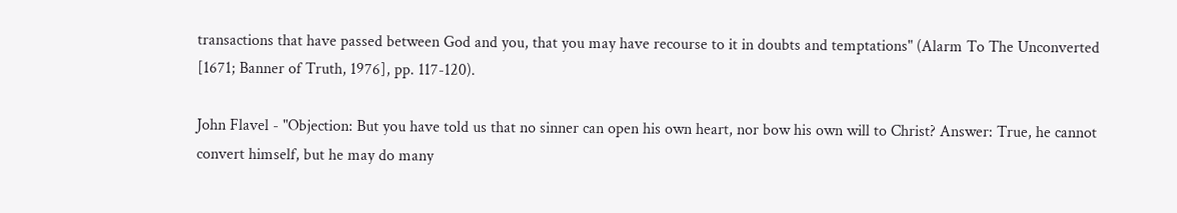transactions that have passed between God and you, that you may have recourse to it in doubts and temptations" (Alarm To The Unconverted [1671; Banner of Truth, 1976], pp. 117-120).

John Flavel - "Objection: But you have told us that no sinner can open his own heart, nor bow his own will to Christ? Answer: True, he cannot convert himself, but he may do many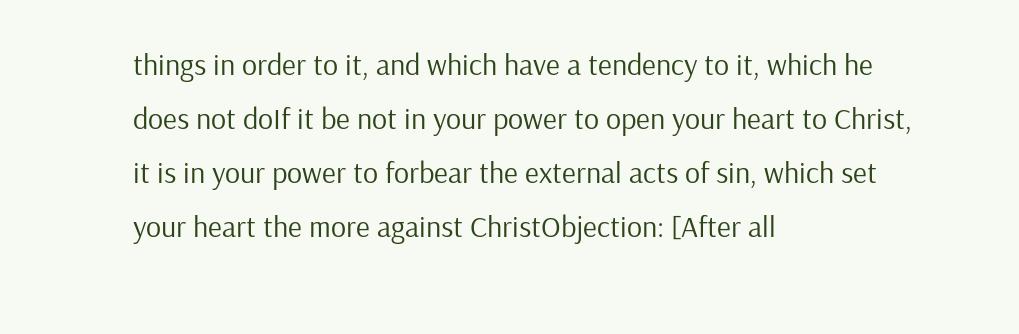things in order to it, and which have a tendency to it, which he does not doIf it be not in your power to open your heart to Christ, it is in your power to forbear the external acts of sin, which set your heart the more against ChristObjection: [After all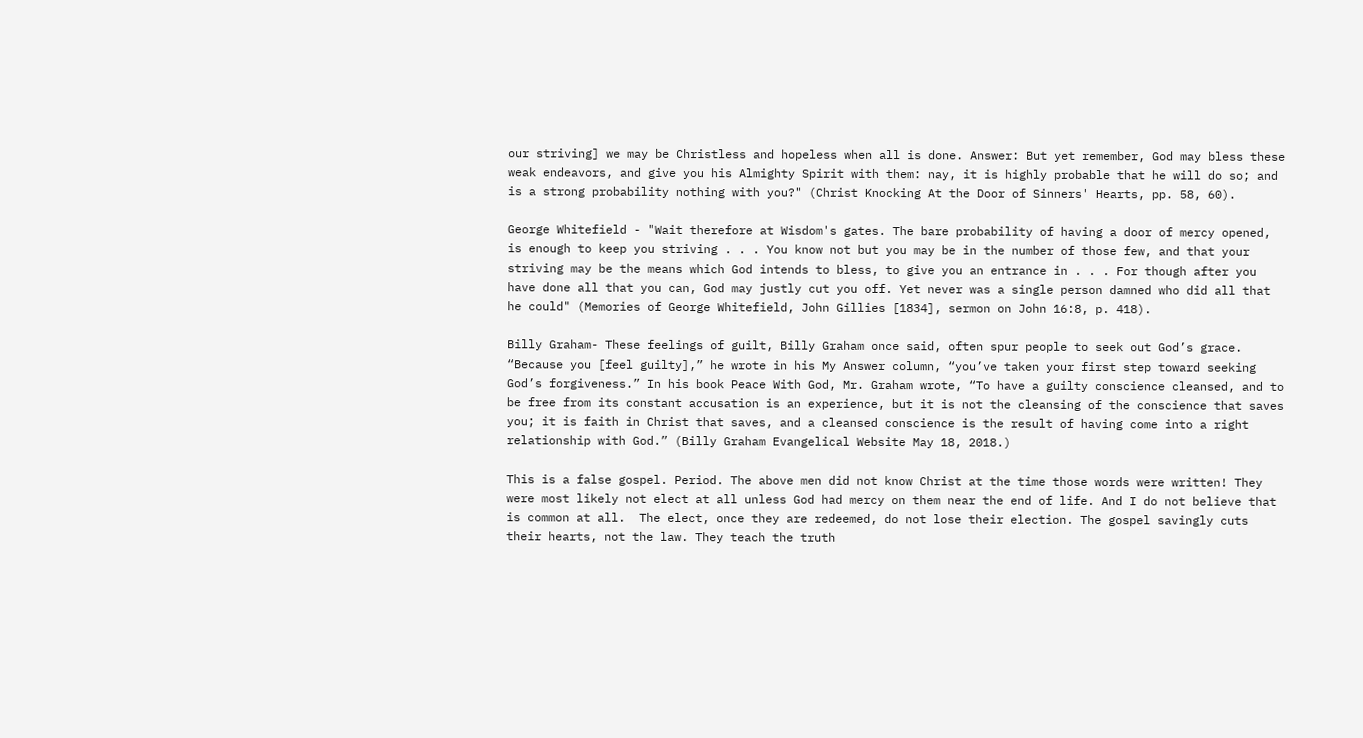our striving] we may be Christless and hopeless when all is done. Answer: But yet remember, God may bless these weak endeavors, and give you his Almighty Spirit with them: nay, it is highly probable that he will do so; and is a strong probability nothing with you?" (Christ Knocking At the Door of Sinners' Hearts, pp. 58, 60).

George Whitefield - "Wait therefore at Wisdom's gates. The bare probability of having a door of mercy opened, is enough to keep you striving . . . You know not but you may be in the number of those few, and that your striving may be the means which God intends to bless, to give you an entrance in . . . For though after you have done all that you can, God may justly cut you off. Yet never was a single person damned who did all that he could" (Memories of George Whitefield, John Gillies [1834], sermon on John 16:8, p. 418).

Billy Graham- These feelings of guilt, Billy Graham once said, often spur people to seek out God’s grace. “Because you [feel guilty],” he wrote in his My Answer column, “you’ve taken your first step toward seeking God’s forgiveness.” In his book Peace With God, Mr. Graham wrote, “To have a guilty conscience cleansed, and to be free from its constant accusation is an experience, but it is not the cleansing of the conscience that saves you; it is faith in Christ that saves, and a cleansed conscience is the result of having come into a right relationship with God.” (Billy Graham Evangelical Website May 18, 2018.)

This is a false gospel. Period. The above men did not know Christ at the time those words were written! They were most likely not elect at all unless God had mercy on them near the end of life. And I do not believe that is common at all.  The elect, once they are redeemed, do not lose their election. The gospel savingly cuts their hearts, not the law. They teach the truth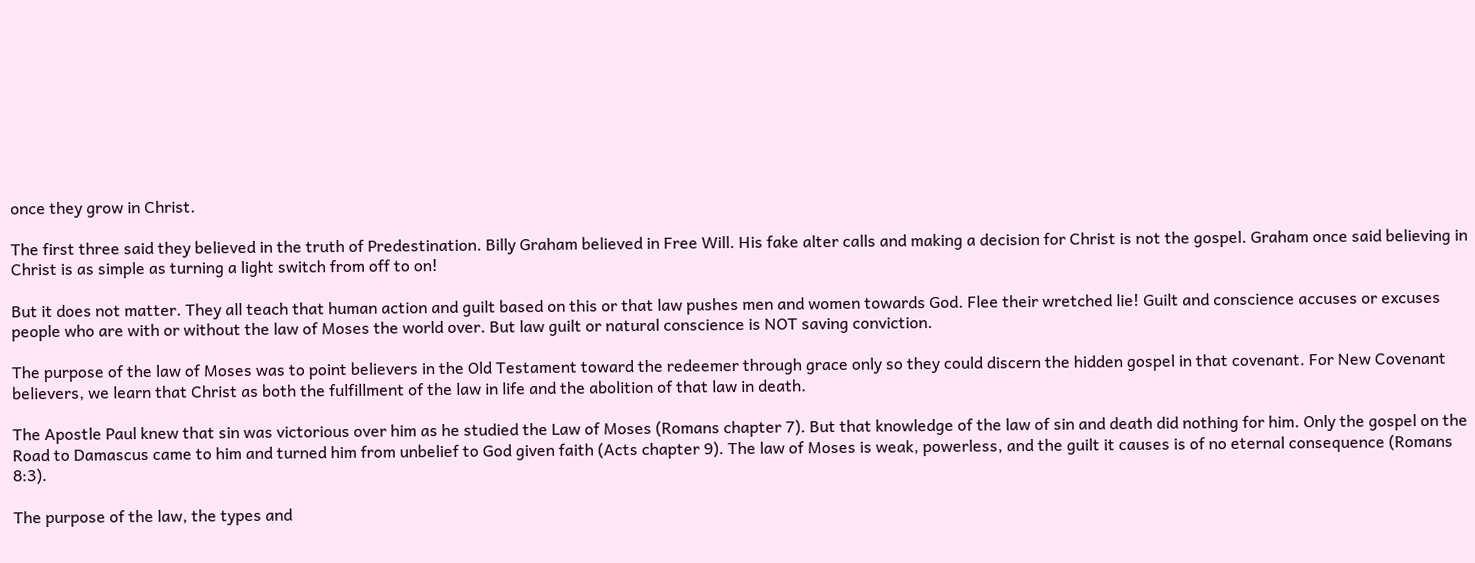once they grow in Christ.

The first three said they believed in the truth of Predestination. Billy Graham believed in Free Will. His fake alter calls and making a decision for Christ is not the gospel. Graham once said believing in Christ is as simple as turning a light switch from off to on!

But it does not matter. They all teach that human action and guilt based on this or that law pushes men and women towards God. Flee their wretched lie! Guilt and conscience accuses or excuses people who are with or without the law of Moses the world over. But law guilt or natural conscience is NOT saving conviction.

The purpose of the law of Moses was to point believers in the Old Testament toward the redeemer through grace only so they could discern the hidden gospel in that covenant. For New Covenant believers, we learn that Christ as both the fulfillment of the law in life and the abolition of that law in death.

The Apostle Paul knew that sin was victorious over him as he studied the Law of Moses (Romans chapter 7). But that knowledge of the law of sin and death did nothing for him. Only the gospel on the Road to Damascus came to him and turned him from unbelief to God given faith (Acts chapter 9). The law of Moses is weak, powerless, and the guilt it causes is of no eternal consequence (Romans 8:3).

The purpose of the law, the types and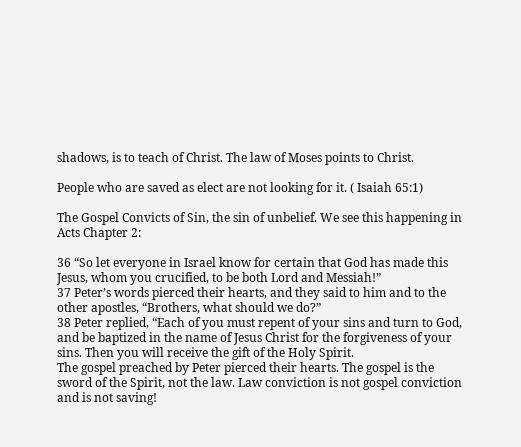shadows, is to teach of Christ. The law of Moses points to Christ.

People who are saved as elect are not looking for it. ( Isaiah 65:1)

The Gospel Convicts of Sin, the sin of unbelief. We see this happening in Acts Chapter 2:

36 “So let everyone in Israel know for certain that God has made this Jesus, whom you crucified, to be both Lord and Messiah!”
37 Peter’s words pierced their hearts, and they said to him and to the other apostles, “Brothers, what should we do?”
38 Peter replied, “Each of you must repent of your sins and turn to God, and be baptized in the name of Jesus Christ for the forgiveness of your sins. Then you will receive the gift of the Holy Spirit.
The gospel preached by Peter pierced their hearts. The gospel is the sword of the Spirit, not the law. Law conviction is not gospel conviction and is not saving!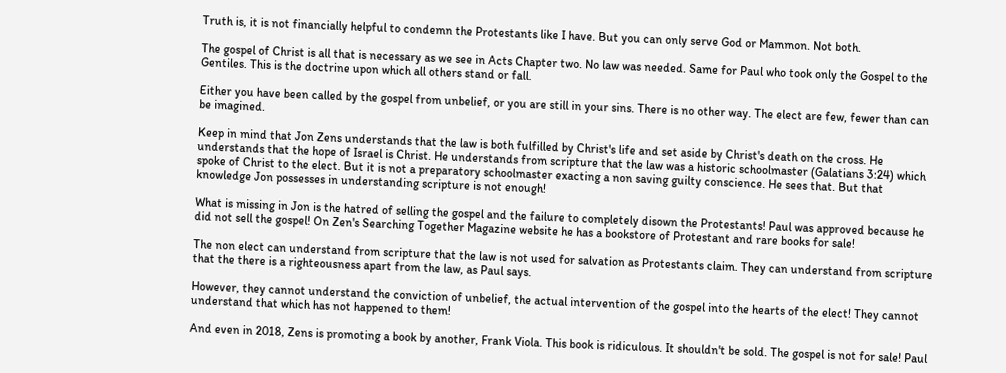Truth is, it is not financially helpful to condemn the Protestants like I have. But you can only serve God or Mammon. Not both.

The gospel of Christ is all that is necessary as we see in Acts Chapter two. No law was needed. Same for Paul who took only the Gospel to the Gentiles. This is the doctrine upon which all others stand or fall.

Either you have been called by the gospel from unbelief, or you are still in your sins. There is no other way. The elect are few, fewer than can be imagined.

Keep in mind that Jon Zens understands that the law is both fulfilled by Christ's life and set aside by Christ's death on the cross. He understands that the hope of Israel is Christ. He understands from scripture that the law was a historic schoolmaster (Galatians 3:24) which spoke of Christ to the elect. But it is not a preparatory schoolmaster exacting a non saving guilty conscience. He sees that. But that knowledge Jon possesses in understanding scripture is not enough!

What is missing in Jon is the hatred of selling the gospel and the failure to completely disown the Protestants! Paul was approved because he did not sell the gospel! On Zen's Searching Together Magazine website he has a bookstore of Protestant and rare books for sale!

The non elect can understand from scripture that the law is not used for salvation as Protestants claim. They can understand from scripture that the there is a righteousness apart from the law, as Paul says.

However, they cannot understand the conviction of unbelief, the actual intervention of the gospel into the hearts of the elect! They cannot understand that which has not happened to them!

And even in 2018, Zens is promoting a book by another, Frank Viola. This book is ridiculous. It shouldn't be sold. The gospel is not for sale! Paul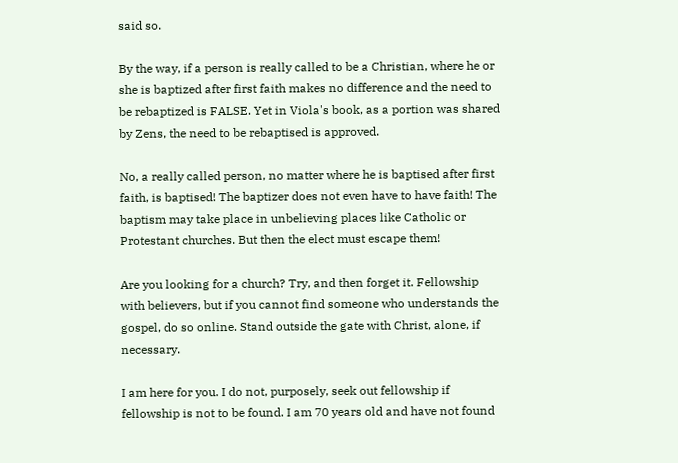said so.

By the way, if a person is really called to be a Christian, where he or she is baptized after first faith makes no difference and the need to be rebaptized is FALSE. Yet in Viola's book, as a portion was shared by Zens, the need to be rebaptised is approved.

No, a really called person, no matter where he is baptised after first faith, is baptised! The baptizer does not even have to have faith! The baptism may take place in unbelieving places like Catholic or Protestant churches. But then the elect must escape them!

Are you looking for a church? Try, and then forget it. Fellowship with believers, but if you cannot find someone who understands the gospel, do so online. Stand outside the gate with Christ, alone, if necessary.

I am here for you. I do not, purposely, seek out fellowship if fellowship is not to be found. I am 70 years old and have not found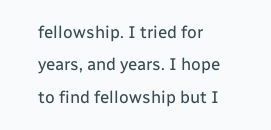fellowship. I tried for years, and years. I hope to find fellowship but I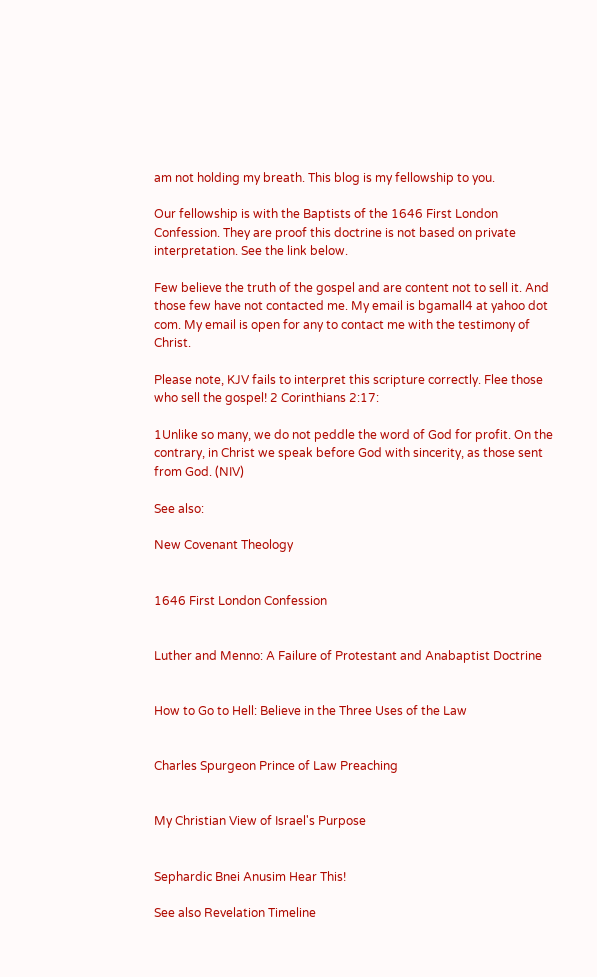am not holding my breath. This blog is my fellowship to you.

Our fellowship is with the Baptists of the 1646 First London Confession. They are proof this doctrine is not based on private interpretation. See the link below.

Few believe the truth of the gospel and are content not to sell it. And those few have not contacted me. My email is bgamall4 at yahoo dot com. My email is open for any to contact me with the testimony of Christ.

Please note, KJV fails to interpret this scripture correctly. Flee those who sell the gospel! 2 Corinthians 2:17:

1Unlike so many, we do not peddle the word of God for profit. On the contrary, in Christ we speak before God with sincerity, as those sent from God. (NIV)

See also:

New Covenant Theology


1646 First London Confession


Luther and Menno: A Failure of Protestant and Anabaptist Doctrine


How to Go to Hell: Believe in the Three Uses of the Law


Charles Spurgeon Prince of Law Preaching


My Christian View of Israel's Purpose


Sephardic Bnei Anusim Hear This!

See also Revelation Timeline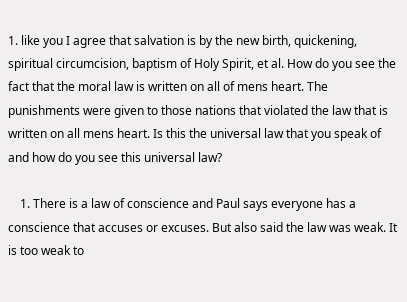1. like you I agree that salvation is by the new birth, quickening, spiritual circumcision, baptism of Holy Spirit, et al. How do you see the fact that the moral law is written on all of mens heart. The punishments were given to those nations that violated the law that is written on all mens heart. Is this the universal law that you speak of and how do you see this universal law?

    1. There is a law of conscience and Paul says everyone has a conscience that accuses or excuses. But also said the law was weak. It is too weak to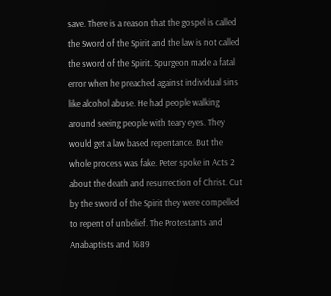save. There is a reason that the gospel is called the Sword of the Spirit and the law is not called the sword of the Spirit. Spurgeon made a fatal error when he preached against individual sins like alcohol abuse. He had people walking around seeing people with teary eyes. They would get a law based repentance. But the whole process was fake. Peter spoke in Acts 2 about the death and resurrection of Christ. Cut by the sword of the Spirit they were compelled to repent of unbelief. The Protestants and Anabaptists and 1689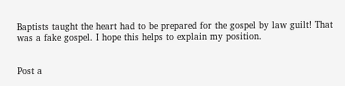Baptists taught the heart had to be prepared for the gospel by law guilt! That was a fake gospel. I hope this helps to explain my position.


Post a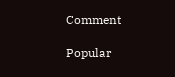Comment

Popular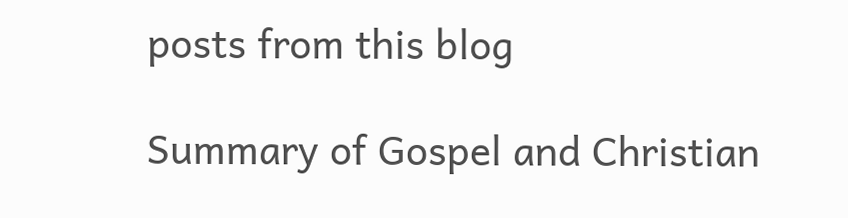posts from this blog

Summary of Gospel and Christian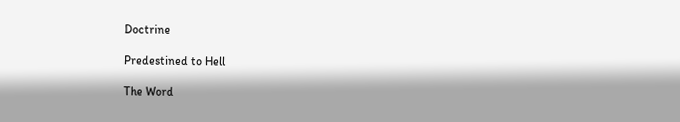Doctrine

Predestined to Hell

The Word